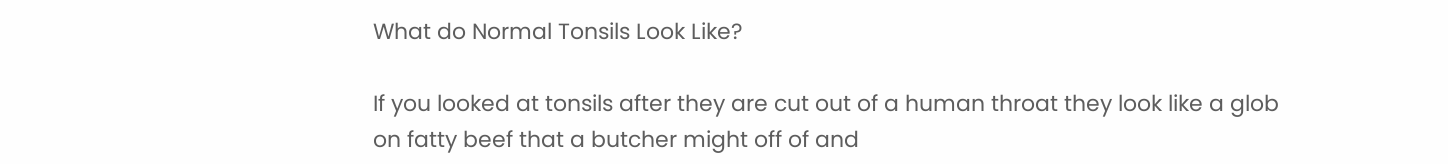What do Normal Tonsils Look Like?

If you looked at tonsils after they are cut out of a human throat they look like a glob on fatty beef that a butcher might off of and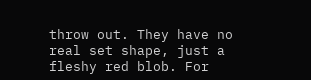throw out. They have no real set shape, just a fleshy red blob. For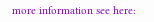more information see here: